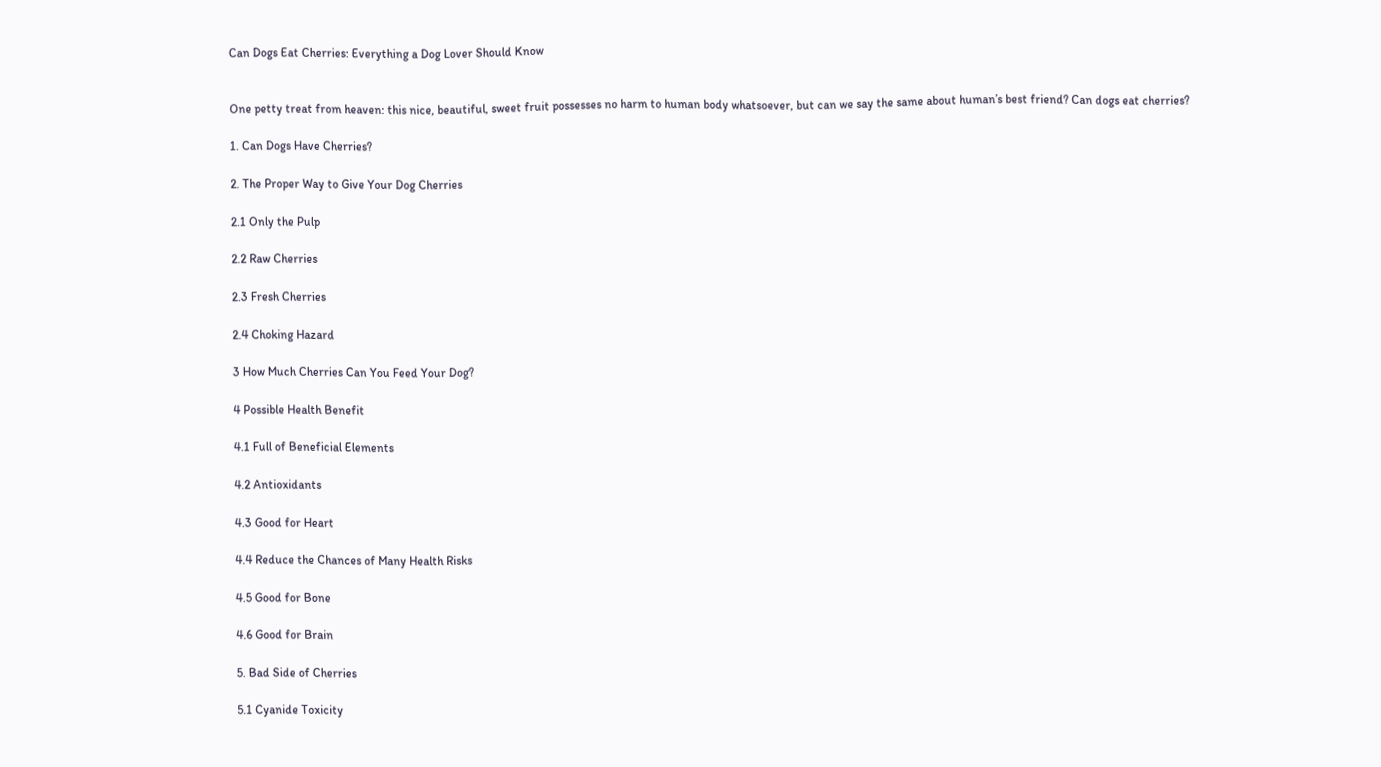Can Dogs Eat Cherries: Everything a Dog Lover Should Know


One petty treat from heaven: this nice, beautiful, sweet fruit possesses no harm to human body whatsoever, but can we say the same about human’s best friend? Can dogs eat cherries?

1. Can Dogs Have Cherries?

2. The Proper Way to Give Your Dog Cherries

2.1 Only the Pulp

2.2 Raw Cherries

2.3 Fresh Cherries

2.4 Choking Hazard

3 How Much Cherries Can You Feed Your Dog?

4 Possible Health Benefit

4.1 Full of Beneficial Elements

4.2 Antioxidants

4.3 Good for Heart

4.4 Reduce the Chances of Many Health Risks

4.5 Good for Bone

4.6 Good for Brain

5. Bad Side of Cherries

5.1 Cyanide Toxicity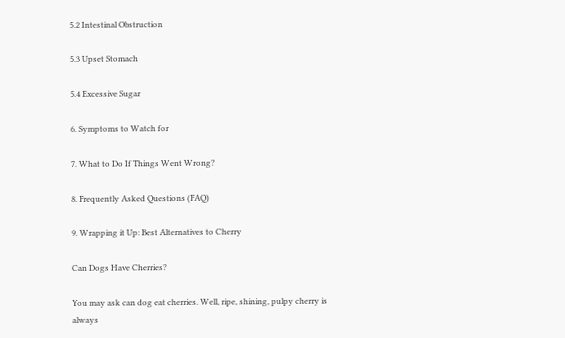5.2 Intestinal Obstruction

5.3 Upset Stomach

5.4 Excessive Sugar

6. Symptoms to Watch for

7. What to Do If Things Went Wrong?

8. Frequently Asked Questions (FAQ)

9. Wrapping it Up: Best Alternatives to Cherry

Can Dogs Have Cherries?

You may ask can dog eat cherries. Well, ripe, shining, pulpy cherry is always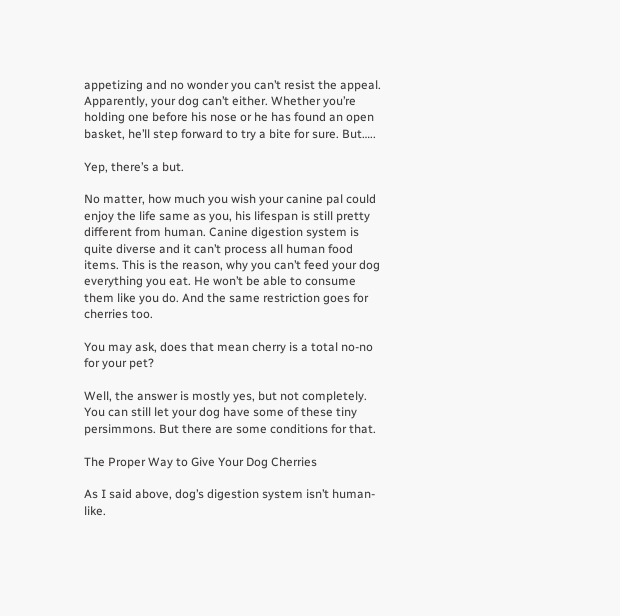appetizing and no wonder you can’t resist the appeal. Apparently, your dog can’t either. Whether you’re holding one before his nose or he has found an open basket, he’ll step forward to try a bite for sure. But…..

Yep, there’s a but.

No matter, how much you wish your canine pal could enjoy the life same as you, his lifespan is still pretty different from human. Canine digestion system is quite diverse and it can’t process all human food items. This is the reason, why you can’t feed your dog everything you eat. He won’t be able to consume them like you do. And the same restriction goes for cherries too.

You may ask, does that mean cherry is a total no-no for your pet?

Well, the answer is mostly yes, but not completely. You can still let your dog have some of these tiny persimmons. But there are some conditions for that.

The Proper Way to Give Your Dog Cherries

As I said above, dog’s digestion system isn’t human-like.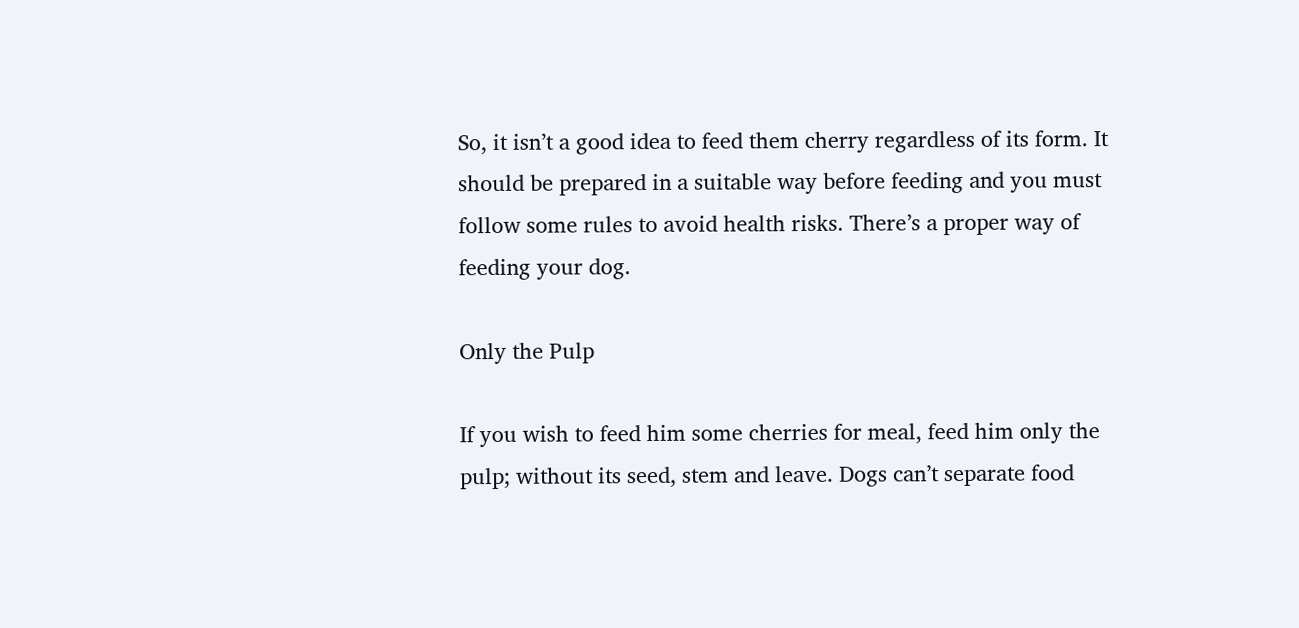So, it isn’t a good idea to feed them cherry regardless of its form. It should be prepared in a suitable way before feeding and you must follow some rules to avoid health risks. There’s a proper way of feeding your dog.

Only the Pulp

If you wish to feed him some cherries for meal, feed him only the pulp; without its seed, stem and leave. Dogs can’t separate food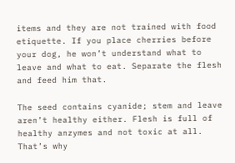items and they are not trained with food etiquette. If you place cherries before your dog, he won’t understand what to leave and what to eat. Separate the flesh and feed him that.

The seed contains cyanide; stem and leave aren’t healthy either. Flesh is full of healthy anzymes and not toxic at all. That’s why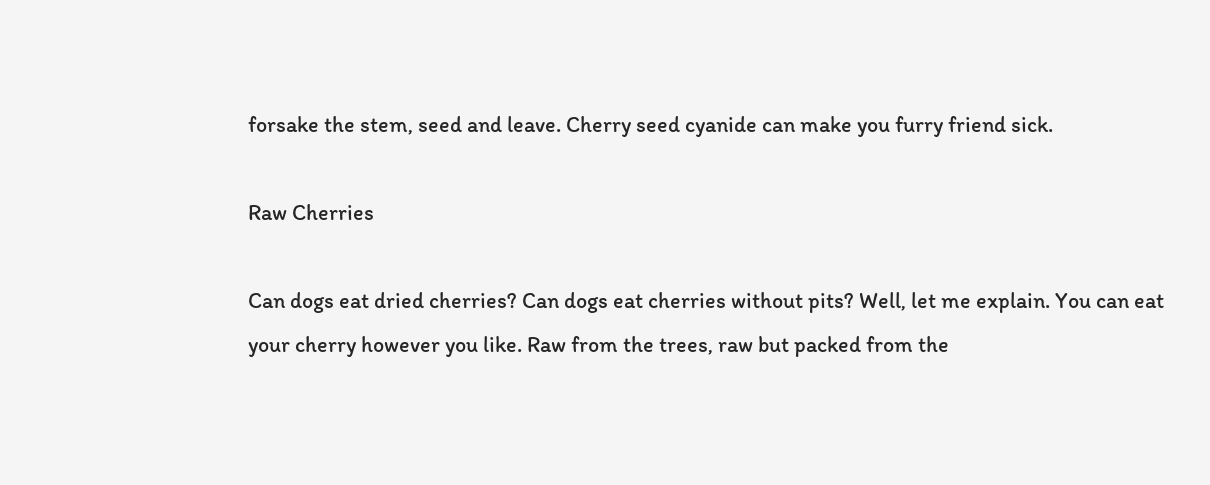forsake the stem, seed and leave. Cherry seed cyanide can make you furry friend sick.

Raw Cherries

Can dogs eat dried cherries? Can dogs eat cherries without pits? Well, let me explain. You can eat your cherry however you like. Raw from the trees, raw but packed from the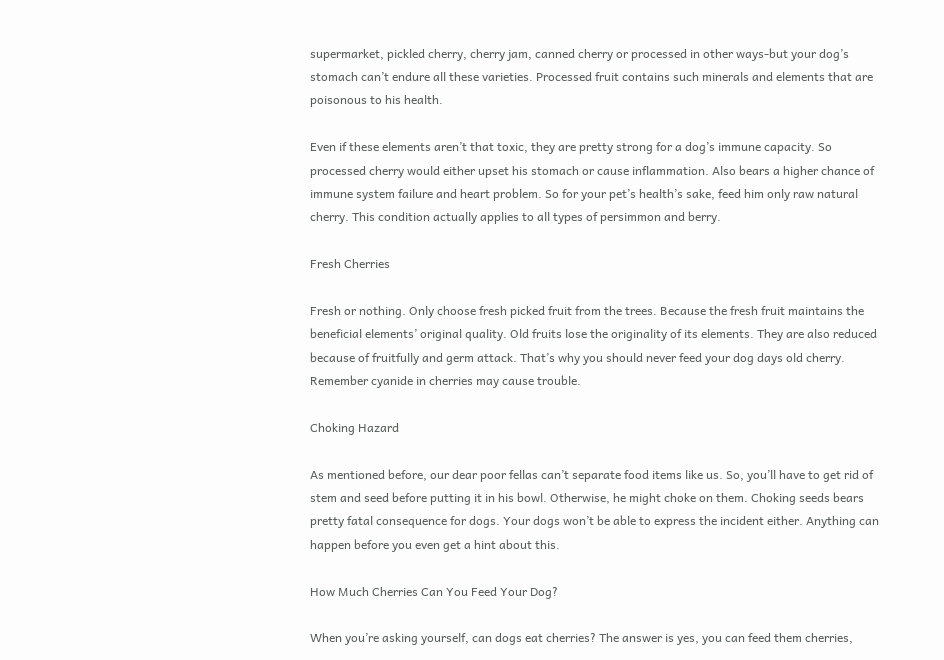supermarket, pickled cherry, cherry jam, canned cherry or processed in other ways-but your dog’s stomach can’t endure all these varieties. Processed fruit contains such minerals and elements that are poisonous to his health.

Even if these elements aren’t that toxic, they are pretty strong for a dog’s immune capacity. So processed cherry would either upset his stomach or cause inflammation. Also bears a higher chance of immune system failure and heart problem. So for your pet’s health’s sake, feed him only raw natural cherry. This condition actually applies to all types of persimmon and berry.

Fresh Cherries

Fresh or nothing. Only choose fresh picked fruit from the trees. Because the fresh fruit maintains the beneficial elements’ original quality. Old fruits lose the originality of its elements. They are also reduced because of fruitfully and germ attack. That’s why you should never feed your dog days old cherry. Remember cyanide in cherries may cause trouble.

Choking Hazard

As mentioned before, our dear poor fellas can’t separate food items like us. So, you’ll have to get rid of stem and seed before putting it in his bowl. Otherwise, he might choke on them. Choking seeds bears pretty fatal consequence for dogs. Your dogs won’t be able to express the incident either. Anything can happen before you even get a hint about this.

How Much Cherries Can You Feed Your Dog?

When you’re asking yourself, can dogs eat cherries? The answer is yes, you can feed them cherries,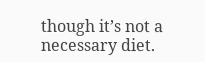though it’s not a necessary diet.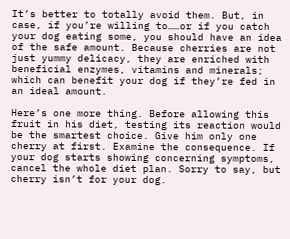It’s better to totally avoid them. But, in case, if you’re willing to……or if you catch your dog eating some, you should have an idea of the safe amount. Because cherries are not just yummy delicacy, they are enriched with beneficial enzymes, vitamins and minerals; which can benefit your dog if they’re fed in an ideal amount.

Here’s one more thing. Before allowing this fruit in his diet, testing its reaction would be the smartest choice. Give him only one cherry at first. Examine the consequence. If your dog starts showing concerning symptoms, cancel the whole diet plan. Sorry to say, but cherry isn’t for your dog.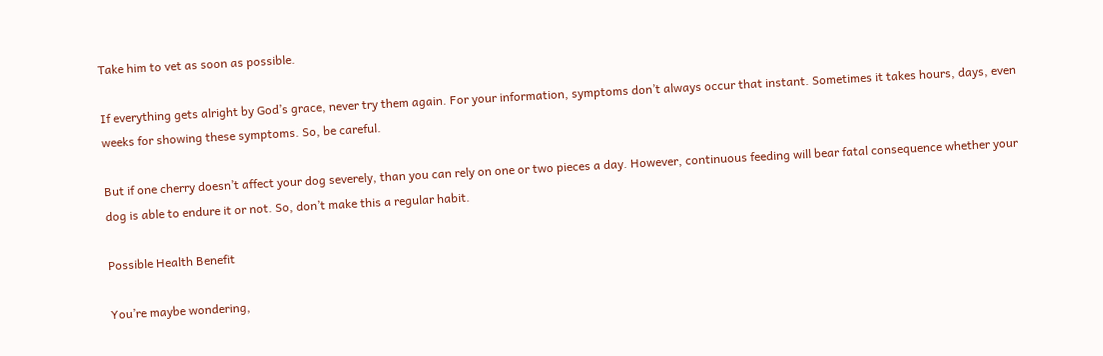Take him to vet as soon as possible.

If everything gets alright by God’s grace, never try them again. For your information, symptoms don’t always occur that instant. Sometimes it takes hours, days, even weeks for showing these symptoms. So, be careful.

But if one cherry doesn’t affect your dog severely, than you can rely on one or two pieces a day. However, continuous feeding will bear fatal consequence whether your dog is able to endure it or not. So, don’t make this a regular habit.

Possible Health Benefit

You’re maybe wondering,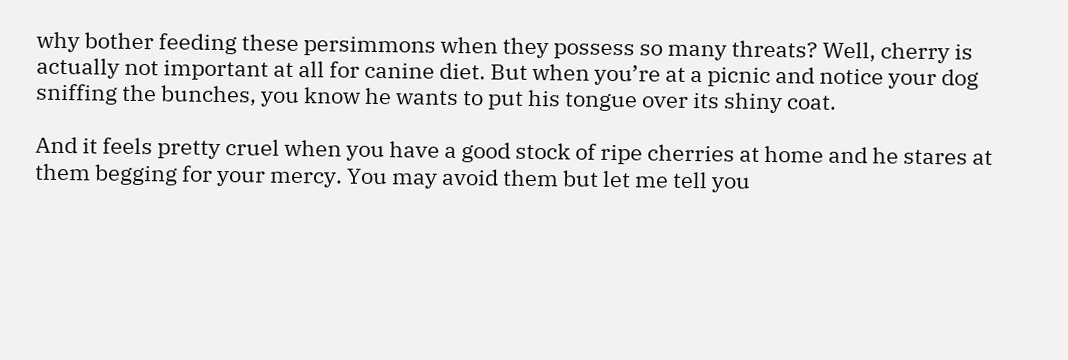why bother feeding these persimmons when they possess so many threats? Well, cherry is actually not important at all for canine diet. But when you’re at a picnic and notice your dog sniffing the bunches, you know he wants to put his tongue over its shiny coat.

And it feels pretty cruel when you have a good stock of ripe cherries at home and he stares at them begging for your mercy. You may avoid them but let me tell you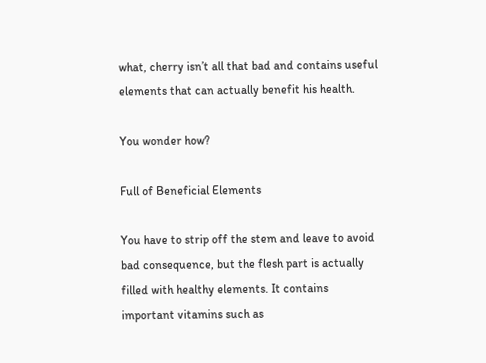what, cherry isn’t all that bad and contains useful elements that can actually benefit his health.

You wonder how?

Full of Beneficial Elements

You have to strip off the stem and leave to avoid bad consequence, but the flesh part is actually filled with healthy elements. It contains important vitamins such as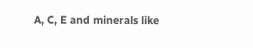A, C, E and minerals like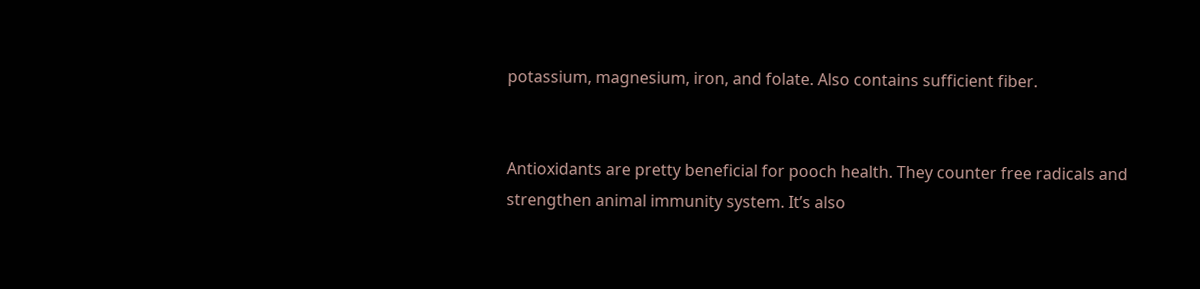potassium, magnesium, iron, and folate. Also contains sufficient fiber.


Antioxidants are pretty beneficial for pooch health. They counter free radicals and strengthen animal immunity system. It’s also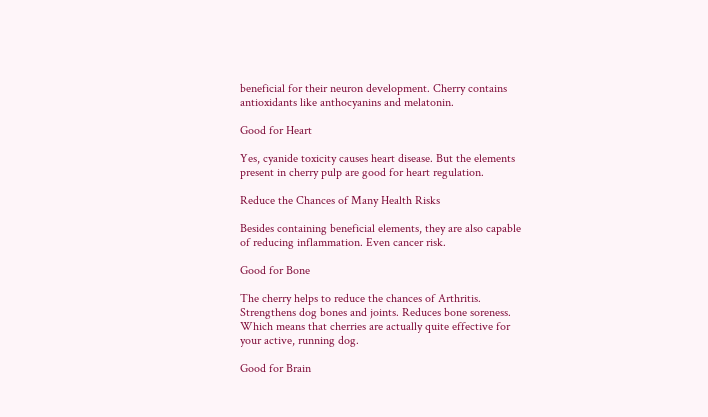beneficial for their neuron development. Cherry contains antioxidants like anthocyanins and melatonin.

Good for Heart

Yes, cyanide toxicity causes heart disease. But the elements present in cherry pulp are good for heart regulation.

Reduce the Chances of Many Health Risks

Besides containing beneficial elements, they are also capable of reducing inflammation. Even cancer risk.

Good for Bone

The cherry helps to reduce the chances of Arthritis. Strengthens dog bones and joints. Reduces bone soreness. Which means that cherries are actually quite effective for your active, running dog.

Good for Brain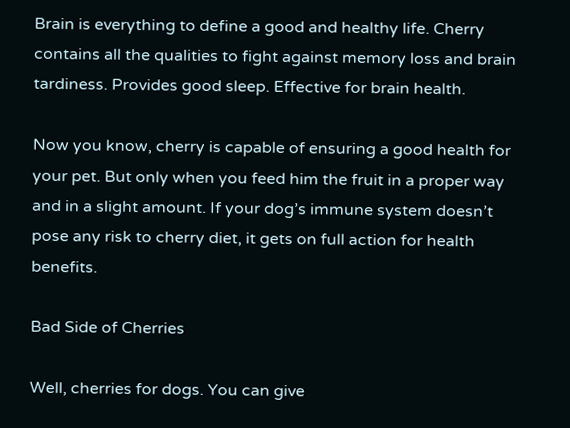Brain is everything to define a good and healthy life. Cherry contains all the qualities to fight against memory loss and brain tardiness. Provides good sleep. Effective for brain health.

Now you know, cherry is capable of ensuring a good health for your pet. But only when you feed him the fruit in a proper way and in a slight amount. If your dog’s immune system doesn’t pose any risk to cherry diet, it gets on full action for health benefits.

Bad Side of Cherries

Well, cherries for dogs. You can give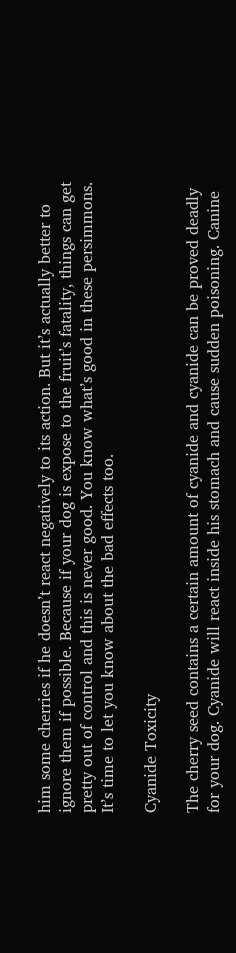him some cherries if he doesn’t react negatively to its action. But it’s actually better to ignore them if possible. Because if your dog is expose to the fruit’s fatality, things can get pretty out of control and this is never good. You know what’s good in these persimmons. It’s time to let you know about the bad effects too.

Cyanide Toxicity

The cherry seed contains a certain amount of cyanide and cyanide can be proved deadly for your dog. Cyanide will react inside his stomach and cause sudden poisoning. Canine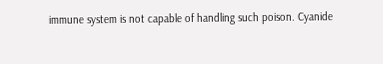immune system is not capable of handling such poison. Cyanide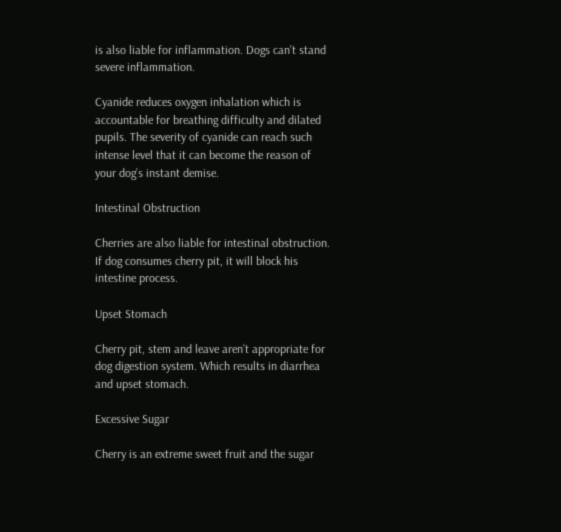is also liable for inflammation. Dogs can’t stand severe inflammation.

Cyanide reduces oxygen inhalation which is accountable for breathing difficulty and dilated pupils. The severity of cyanide can reach such intense level that it can become the reason of your dog’s instant demise.

Intestinal Obstruction

Cherries are also liable for intestinal obstruction. If dog consumes cherry pit, it will block his intestine process.

Upset Stomach

Cherry pit, stem and leave aren’t appropriate for dog digestion system. Which results in diarrhea and upset stomach.

Excessive Sugar

Cherry is an extreme sweet fruit and the sugar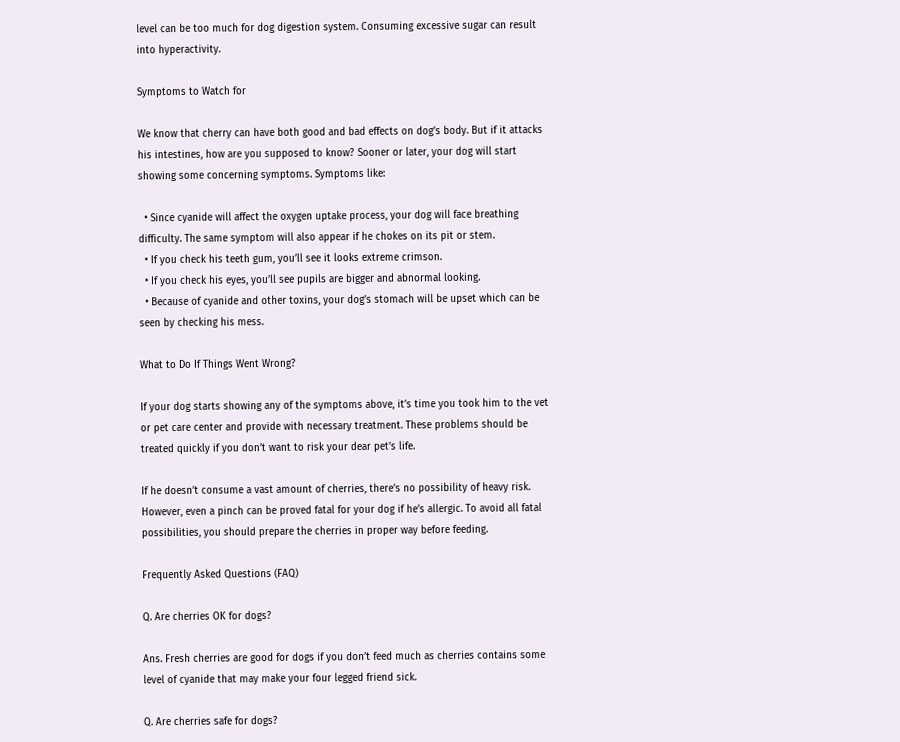level can be too much for dog digestion system. Consuming excessive sugar can result into hyperactivity.

Symptoms to Watch for

We know that cherry can have both good and bad effects on dog’s body. But if it attacks his intestines, how are you supposed to know? Sooner or later, your dog will start showing some concerning symptoms. Symptoms like:

  • Since cyanide will affect the oxygen uptake process, your dog will face breathing difficulty. The same symptom will also appear if he chokes on its pit or stem.
  • If you check his teeth gum, you’ll see it looks extreme crimson.
  • If you check his eyes, you’ll see pupils are bigger and abnormal looking.
  • Because of cyanide and other toxins, your dog’s stomach will be upset which can be seen by checking his mess.

What to Do If Things Went Wrong?

If your dog starts showing any of the symptoms above, it’s time you took him to the vet or pet care center and provide with necessary treatment. These problems should be treated quickly if you don’t want to risk your dear pet’s life.

If he doesn’t consume a vast amount of cherries, there’s no possibility of heavy risk. However, even a pinch can be proved fatal for your dog if he’s allergic. To avoid all fatal possibilities, you should prepare the cherries in proper way before feeding.

Frequently Asked Questions (FAQ)

Q. Are cherries OK for dogs?

Ans. Fresh cherries are good for dogs if you don’t feed much as cherries contains some level of cyanide that may make your four legged friend sick.

Q. Are cherries safe for dogs?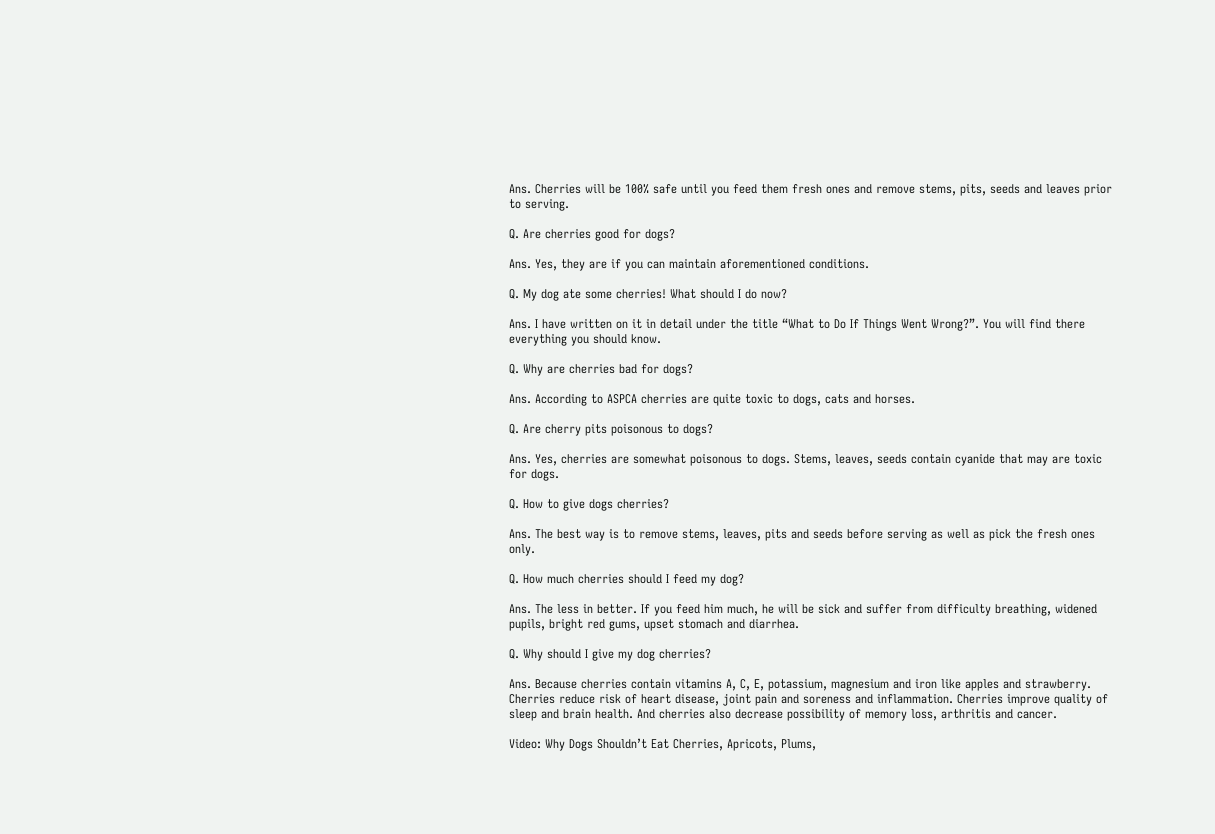Ans. Cherries will be 100% safe until you feed them fresh ones and remove stems, pits, seeds and leaves prior to serving.

Q. Are cherries good for dogs?

Ans. Yes, they are if you can maintain aforementioned conditions.

Q. My dog ate some cherries! What should I do now?

Ans. I have written on it in detail under the title “What to Do If Things Went Wrong?”. You will find there everything you should know.

Q. Why are cherries bad for dogs?

Ans. According to ASPCA cherries are quite toxic to dogs, cats and horses.

Q. Are cherry pits poisonous to dogs?

Ans. Yes, cherries are somewhat poisonous to dogs. Stems, leaves, seeds contain cyanide that may are toxic for dogs.

Q. How to give dogs cherries?

Ans. The best way is to remove stems, leaves, pits and seeds before serving as well as pick the fresh ones only.

Q. How much cherries should I feed my dog?

Ans. The less in better. If you feed him much, he will be sick and suffer from difficulty breathing, widened pupils, bright red gums, upset stomach and diarrhea.

Q. Why should I give my dog cherries?

Ans. Because cherries contain vitamins A, C, E, potassium, magnesium and iron like apples and strawberry. Cherries reduce risk of heart disease, joint pain and soreness and inflammation. Cherries improve quality of sleep and brain health. And cherries also decrease possibility of memory loss, arthritis and cancer.

Video: Why Dogs Shouldn’t Eat Cherries, Apricots, Plums,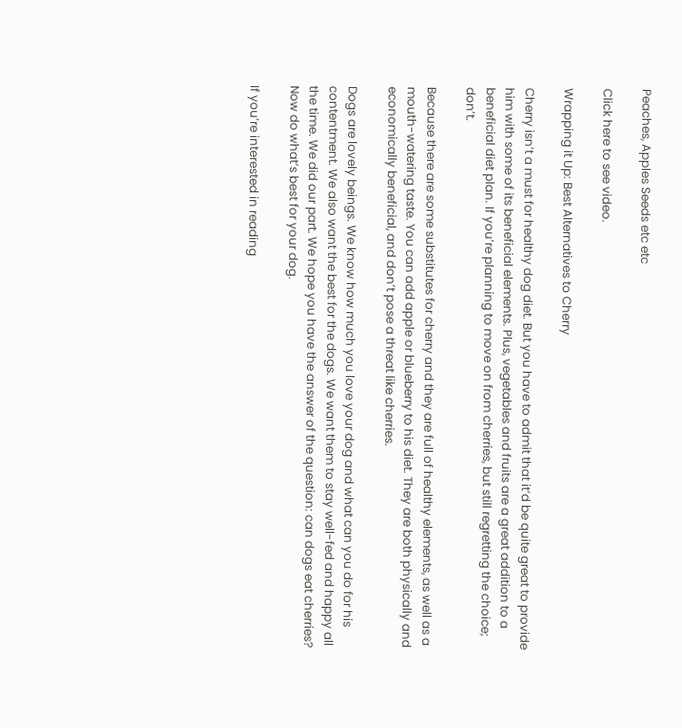Peaches, Apples Seeds etc etc

Click here to see video.

Wrapping it Up: Best Alternatives to Cherry

Cherry isn’t a must for healthy dog diet. But you have to admit that it’d be quite great to provide him with some of its beneficial elements. Plus, vegetables and fruits are a great addition to a beneficial diet plan. If you’re planning to move on from cherries, but still regretting the choice; don’t.

Because there are some substitutes for cherry and they are full of healthy elements, as well as a mouth-watering taste. You can add apple or blueberry to his diet. They are both physically and economically beneficial, and don’t pose a threat like cherries.

Dogs are lovely beings. We know how much you love your dog and what can you do for his contentment. We also want the best for the dogs. We want them to stay well-fed and happy all the time. We did our part. We hope you have the answer of the question: can dogs eat cherries? Now do what’s best for your dog.

If you’re interested in reading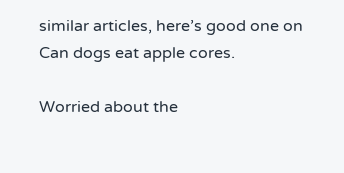similar articles, here’s good one on Can dogs eat apple cores.

Worried about the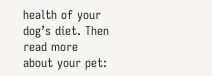health of your dog’s diet. Then read more about your pet: